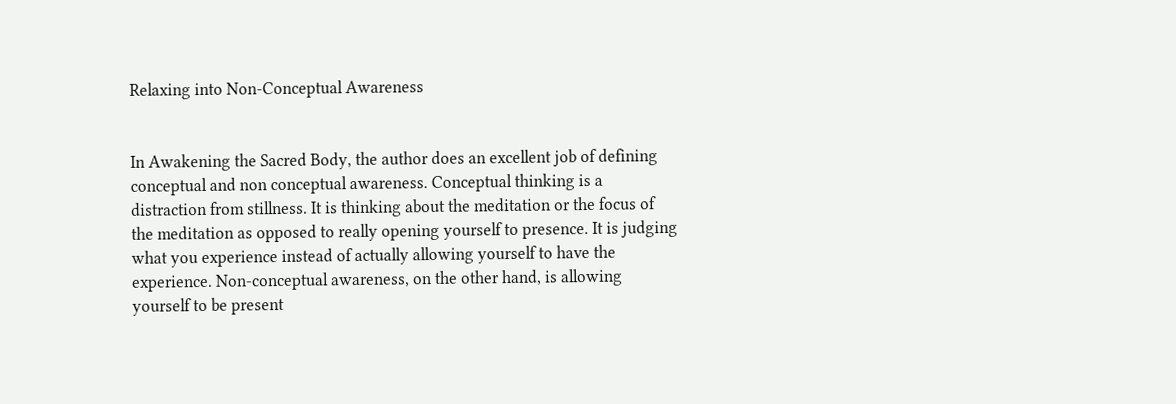Relaxing into Non-Conceptual Awareness


In Awakening the Sacred Body, the author does an excellent job of defining conceptual and non conceptual awareness. Conceptual thinking is a distraction from stillness. It is thinking about the meditation or the focus of the meditation as opposed to really opening yourself to presence. It is judging what you experience instead of actually allowing yourself to have the experience. Non-conceptual awareness, on the other hand, is allowing yourself to be present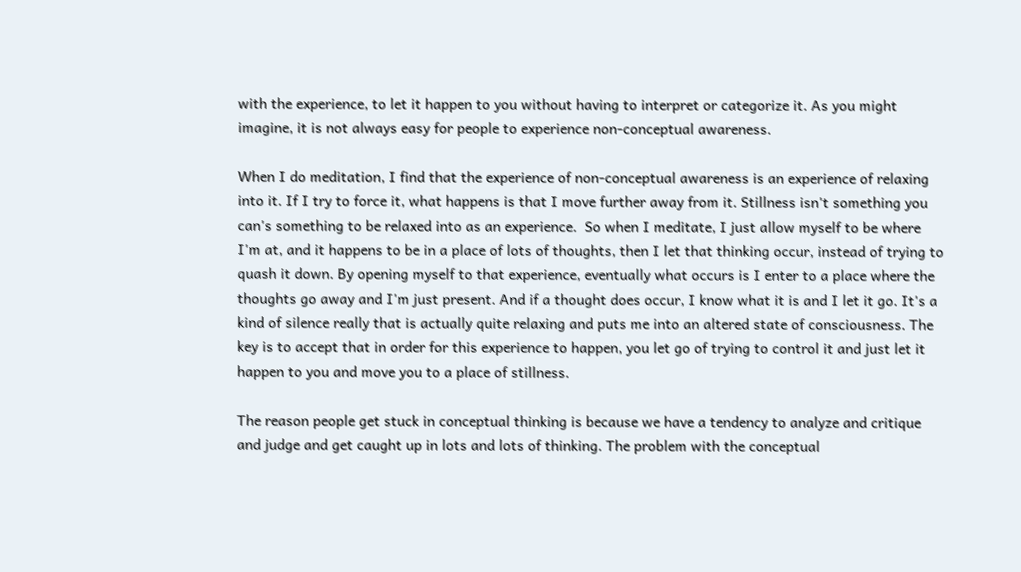with the experience, to let it happen to you without having to interpret or categorize it. As you might imagine, it is not always easy for people to experience non-conceptual awareness.

When I do meditation, I find that the experience of non-conceptual awareness is an experience of relaxing into it. If I try to force it, what happens is that I move further away from it. Stillness isn't something you can's something to be relaxed into as an experience.  So when I meditate, I just allow myself to be where I'm at, and it happens to be in a place of lots of thoughts, then I let that thinking occur, instead of trying to quash it down. By opening myself to that experience, eventually what occurs is I enter to a place where the thoughts go away and I'm just present. And if a thought does occur, I know what it is and I let it go. It's a kind of silence really that is actually quite relaxing and puts me into an altered state of consciousness. The key is to accept that in order for this experience to happen, you let go of trying to control it and just let it happen to you and move you to a place of stillness.

The reason people get stuck in conceptual thinking is because we have a tendency to analyze and critique and judge and get caught up in lots and lots of thinking. The problem with the conceptual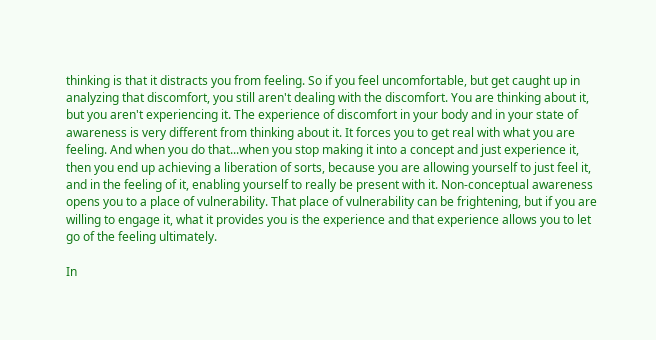thinking is that it distracts you from feeling. So if you feel uncomfortable, but get caught up in analyzing that discomfort, you still aren't dealing with the discomfort. You are thinking about it, but you aren't experiencing it. The experience of discomfort in your body and in your state of awareness is very different from thinking about it. It forces you to get real with what you are feeling. And when you do that...when you stop making it into a concept and just experience it, then you end up achieving a liberation of sorts, because you are allowing yourself to just feel it, and in the feeling of it, enabling yourself to really be present with it. Non-conceptual awareness opens you to a place of vulnerability. That place of vulnerability can be frightening, but if you are willing to engage it, what it provides you is the experience and that experience allows you to let go of the feeling ultimately.

In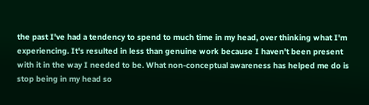the past I've had a tendency to spend to much time in my head, over thinking what I'm experiencing. It's resulted in less than genuine work because I haven't been present with it in the way I needed to be. What non-conceptual awareness has helped me do is stop being in my head so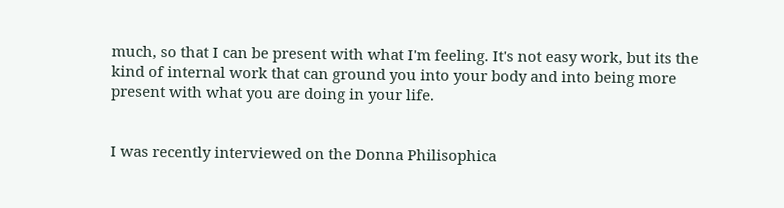much, so that I can be present with what I'm feeling. It's not easy work, but its the kind of internal work that can ground you into your body and into being more present with what you are doing in your life.


I was recently interviewed on the Donna Philisophica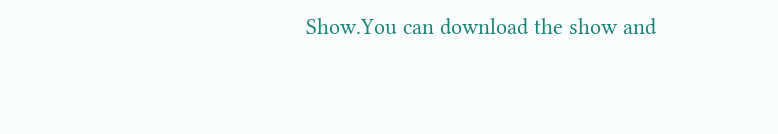Show.You can download the show and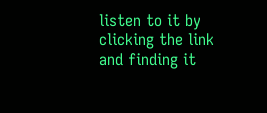listen to it by clicking the link and finding it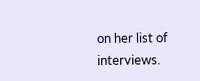on her list of interviews.